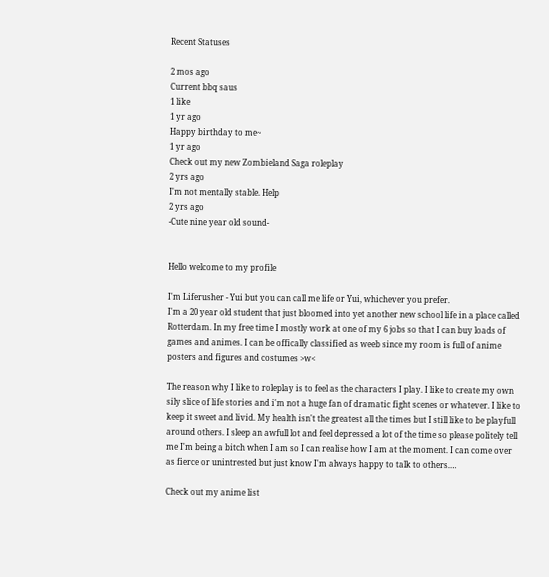Recent Statuses

2 mos ago
Current bbq saus
1 like
1 yr ago
Happy birthday to me~
1 yr ago
Check out my new Zombieland Saga roleplay
2 yrs ago
I'm not mentally stable. Help
2 yrs ago
-Cute nine year old sound-


Hello welcome to my profile

I'm Liferusher - Yui but you can call me life or Yui, whichever you prefer.
I'm a 20 year old student that just bloomed into yet another new school life in a place called Rotterdam. In my free time I mostly work at one of my 6 jobs so that I can buy loads of games and animes. I can be offically classified as weeb since my room is full of anime posters and figures and costumes >w<

The reason why I like to roleplay is to feel as the characters I play. I like to create my own sily slice of life stories and i'm not a huge fan of dramatic fight scenes or whatever. I like to keep it sweet and livid. My health isn't the greatest all the times but I still like to be playfull around others. I sleep an awfull lot and feel depressed a lot of the time so please politely tell me I'm being a bitch when I am so I can realise how I am at the moment. I can come over as fierce or unintrested but just know I'm always happy to talk to others.…

Check out my anime list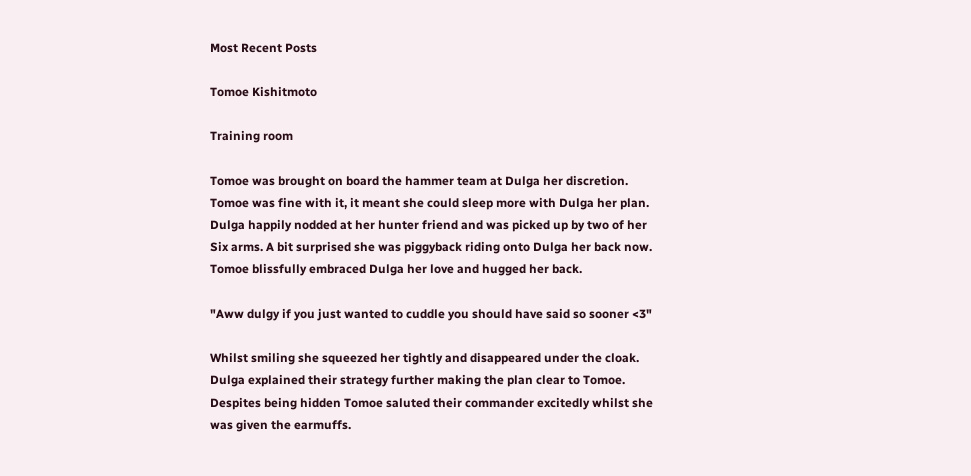Most Recent Posts

Tomoe Kishitmoto

Training room

Tomoe was brought on board the hammer team at Dulga her discretion. Tomoe was fine with it, it meant she could sleep more with Dulga her plan. Dulga happily nodded at her hunter friend and was picked up by two of her Six arms. A bit surprised she was piggyback riding onto Dulga her back now. Tomoe blissfully embraced Dulga her love and hugged her back.

"Aww dulgy if you just wanted to cuddle you should have said so sooner <3"

Whilst smiling she squeezed her tightly and disappeared under the cloak. Dulga explained their strategy further making the plan clear to Tomoe. Despites being hidden Tomoe saluted their commander excitedly whilst she was given the earmuffs.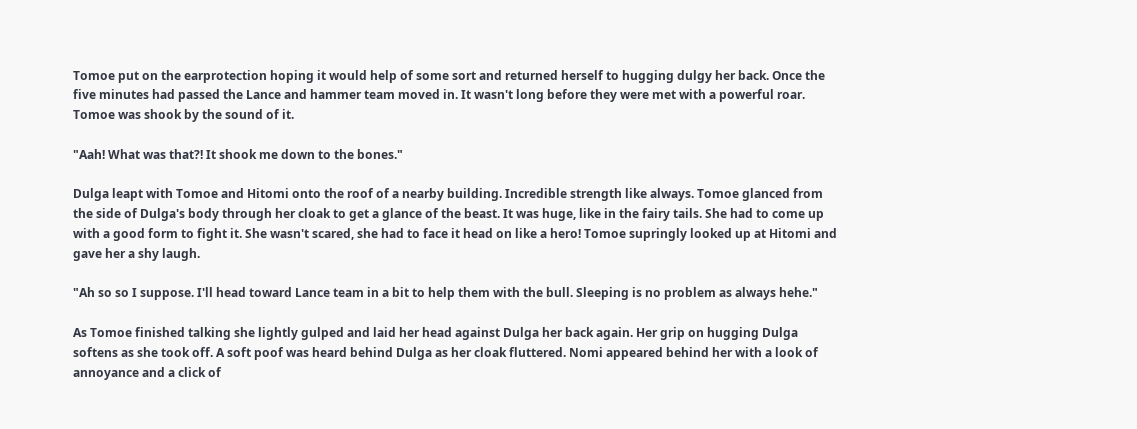Tomoe put on the earprotection hoping it would help of some sort and returned herself to hugging dulgy her back. Once the five minutes had passed the Lance and hammer team moved in. It wasn't long before they were met with a powerful roar. Tomoe was shook by the sound of it.

"Aah! What was that?! It shook me down to the bones."

Dulga leapt with Tomoe and Hitomi onto the roof of a nearby building. Incredible strength like always. Tomoe glanced from the side of Dulga's body through her cloak to get a glance of the beast. It was huge, like in the fairy tails. She had to come up with a good form to fight it. She wasn't scared, she had to face it head on like a hero! Tomoe supringly looked up at Hitomi and gave her a shy laugh.

"Ah so so I suppose. I'll head toward Lance team in a bit to help them with the bull. Sleeping is no problem as always hehe."

As Tomoe finished talking she lightly gulped and laid her head against Dulga her back again. Her grip on hugging Dulga softens as she took off. A soft poof was heard behind Dulga as her cloak fluttered. Nomi appeared behind her with a look of annoyance and a click of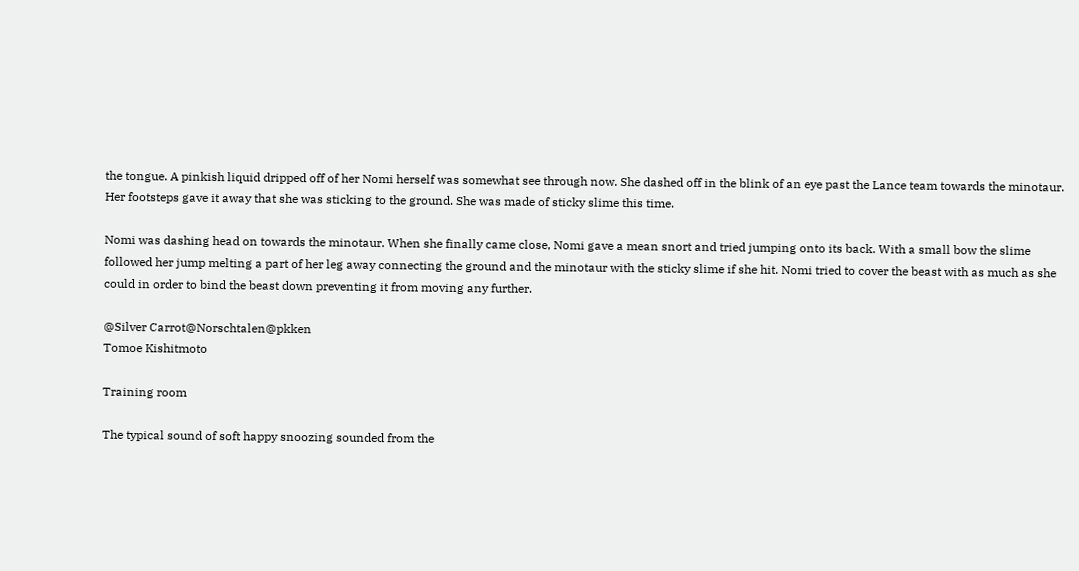the tongue. A pinkish liquid dripped off of her Nomi herself was somewhat see through now. She dashed off in the blink of an eye past the Lance team towards the minotaur. Her footsteps gave it away that she was sticking to the ground. She was made of sticky slime this time.

Nomi was dashing head on towards the minotaur. When she finally came close, Nomi gave a mean snort and tried jumping onto its back. With a small bow the slime followed her jump melting a part of her leg away connecting the ground and the minotaur with the sticky slime if she hit. Nomi tried to cover the beast with as much as she could in order to bind the beast down preventing it from moving any further.

@Silver Carrot@Norschtalen@pkken
Tomoe Kishitmoto

Training room

The typical sound of soft happy snoozing sounded from the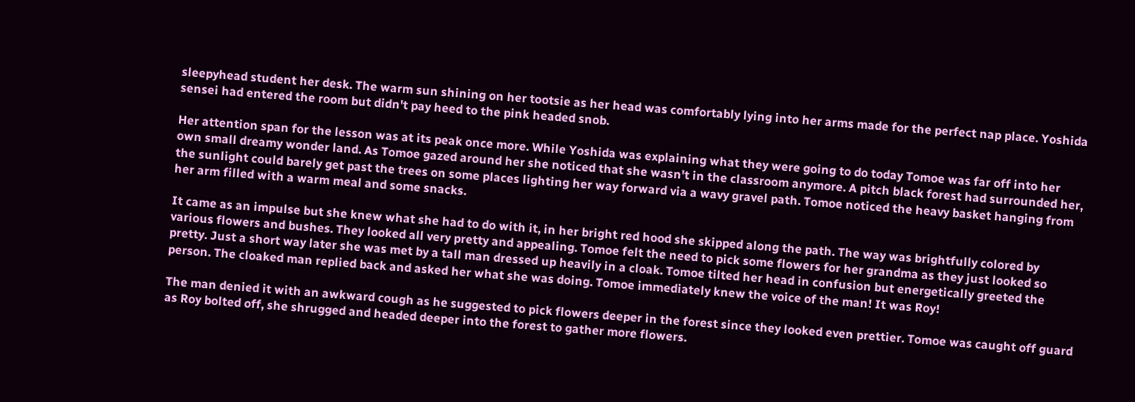sleepyhead student her desk. The warm sun shining on her tootsie as her head was comfortably lying into her arms made for the perfect nap place. Yoshida sensei had entered the room but didn't pay heed to the pink headed snob.

Her attention span for the lesson was at its peak once more. While Yoshida was explaining what they were going to do today Tomoe was far off into her own small dreamy wonder land. As Tomoe gazed around her she noticed that she wasn't in the classroom anymore. A pitch black forest had surrounded her, the sunlight could barely get past the trees on some places lighting her way forward via a wavy gravel path. Tomoe noticed the heavy basket hanging from her arm filled with a warm meal and some snacks.

It came as an impulse but she knew what she had to do with it, in her bright red hood she skipped along the path. The way was brightfully colored by various flowers and bushes. They looked all very pretty and appealing. Tomoe felt the need to pick some flowers for her grandma as they just looked so pretty. Just a short way later she was met by a tall man dressed up heavily in a cloak. Tomoe tilted her head in confusion but energetically greeted the person. The cloaked man replied back and asked her what she was doing. Tomoe immediately knew the voice of the man! It was Roy!

The man denied it with an awkward cough as he suggested to pick flowers deeper in the forest since they looked even prettier. Tomoe was caught off guard as Roy bolted off, she shrugged and headed deeper into the forest to gather more flowers.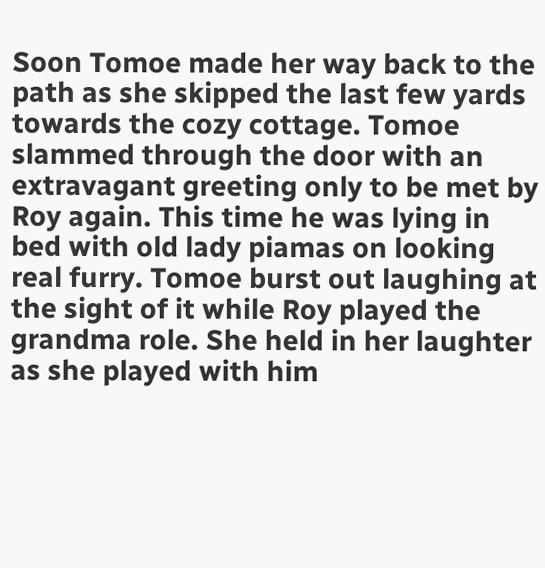Soon Tomoe made her way back to the path as she skipped the last few yards towards the cozy cottage. Tomoe slammed through the door with an extravagant greeting only to be met by Roy again. This time he was lying in bed with old lady piamas on looking real furry. Tomoe burst out laughing at the sight of it while Roy played the grandma role. She held in her laughter as she played with him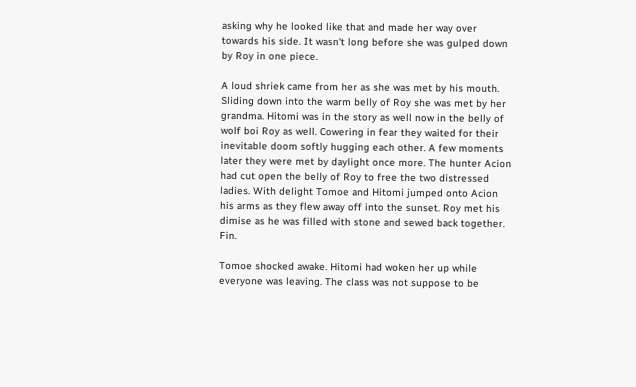asking why he looked like that and made her way over towards his side. It wasn't long before she was gulped down by Roy in one piece.

A loud shriek came from her as she was met by his mouth. Sliding down into the warm belly of Roy she was met by her grandma. Hitomi was in the story as well now in the belly of wolf boi Roy as well. Cowering in fear they waited for their inevitable doom softly hugging each other. A few moments later they were met by daylight once more. The hunter Acion had cut open the belly of Roy to free the two distressed ladies. With delight Tomoe and Hitomi jumped onto Acion his arms as they flew away off into the sunset. Roy met his dimise as he was filled with stone and sewed back together. Fin.

Tomoe shocked awake. Hitomi had woken her up while everyone was leaving. The class was not suppose to be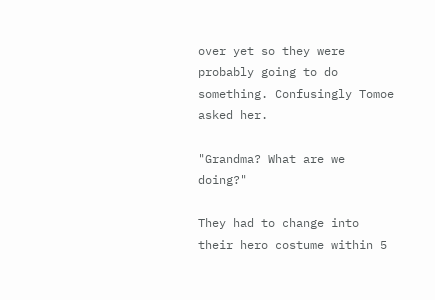over yet so they were probably going to do something. Confusingly Tomoe asked her.

"Grandma? What are we doing?"

They had to change into their hero costume within 5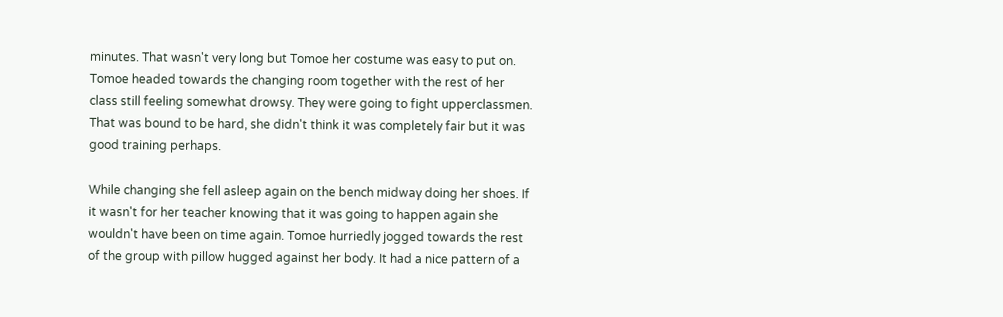minutes. That wasn't very long but Tomoe her costume was easy to put on. Tomoe headed towards the changing room together with the rest of her class still feeling somewhat drowsy. They were going to fight upperclassmen. That was bound to be hard, she didn't think it was completely fair but it was good training perhaps.

While changing she fell asleep again on the bench midway doing her shoes. If it wasn't for her teacher knowing that it was going to happen again she wouldn't have been on time again. Tomoe hurriedly jogged towards the rest of the group with pillow hugged against her body. It had a nice pattern of a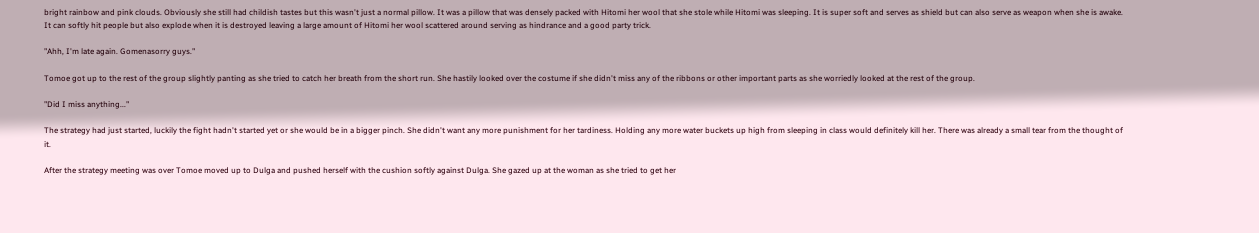bright rainbow and pink clouds. Obviously she still had childish tastes but this wasn't just a normal pillow. It was a pillow that was densely packed with Hitomi her wool that she stole while Hitomi was sleeping. It is super soft and serves as shield but can also serve as weapon when she is awake. It can softly hit people but also explode when it is destroyed leaving a large amount of Hitomi her wool scattered around serving as hindrance and a good party trick.

"Ahh, I'm late again. Gomenasorry guys."

Tomoe got up to the rest of the group slightly panting as she tried to catch her breath from the short run. She hastily looked over the costume if she didn't miss any of the ribbons or other important parts as she worriedly looked at the rest of the group.

"Did I miss anything..."

The strategy had just started, luckily the fight hadn't started yet or she would be in a bigger pinch. She didn't want any more punishment for her tardiness. Holding any more water buckets up high from sleeping in class would definitely kill her. There was already a small tear from the thought of it.

After the strategy meeting was over Tomoe moved up to Dulga and pushed herself with the cushion softly against Dulga. She gazed up at the woman as she tried to get her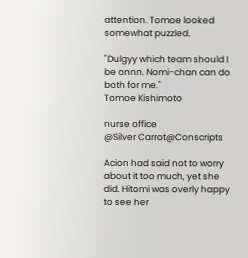attention. Tomoe looked somewhat puzzled.

"Dulgyy which team should I be onnn. Nomi-chan can do both for me."
Tomoe Kishimoto

nurse office
@Silver Carrot@Conscripts

Acion had said not to worry about it too much, yet she did. Hitomi was overly happy to see her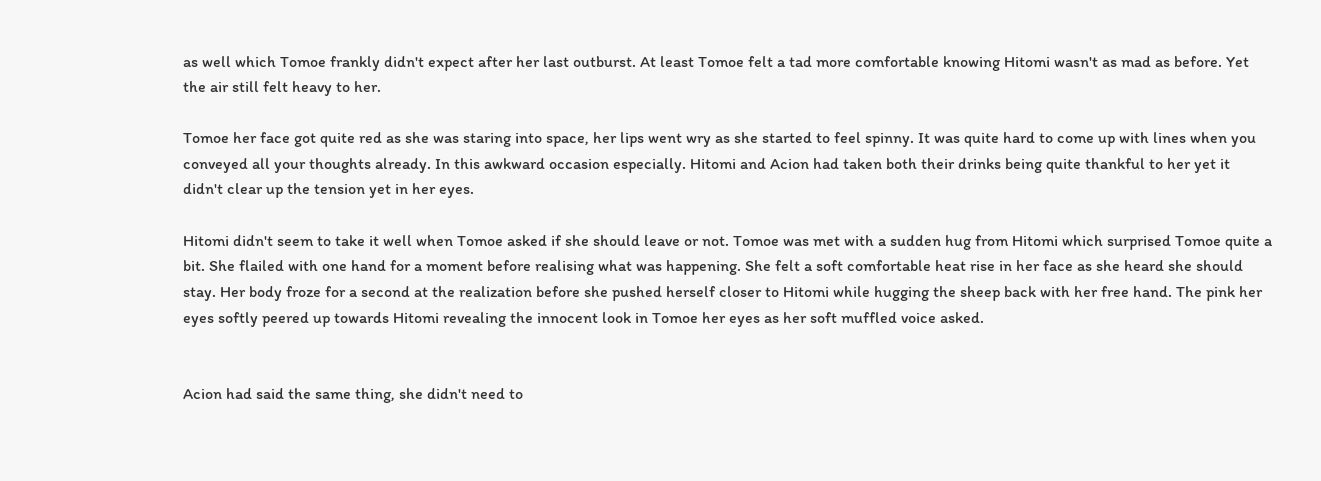as well which Tomoe frankly didn't expect after her last outburst. At least Tomoe felt a tad more comfortable knowing Hitomi wasn't as mad as before. Yet the air still felt heavy to her.

Tomoe her face got quite red as she was staring into space, her lips went wry as she started to feel spinny. It was quite hard to come up with lines when you conveyed all your thoughts already. In this awkward occasion especially. Hitomi and Acion had taken both their drinks being quite thankful to her yet it didn't clear up the tension yet in her eyes.

Hitomi didn't seem to take it well when Tomoe asked if she should leave or not. Tomoe was met with a sudden hug from Hitomi which surprised Tomoe quite a bit. She flailed with one hand for a moment before realising what was happening. She felt a soft comfortable heat rise in her face as she heard she should stay. Her body froze for a second at the realization before she pushed herself closer to Hitomi while hugging the sheep back with her free hand. The pink her eyes softly peered up towards Hitomi revealing the innocent look in Tomoe her eyes as her soft muffled voice asked.


Acion had said the same thing, she didn't need to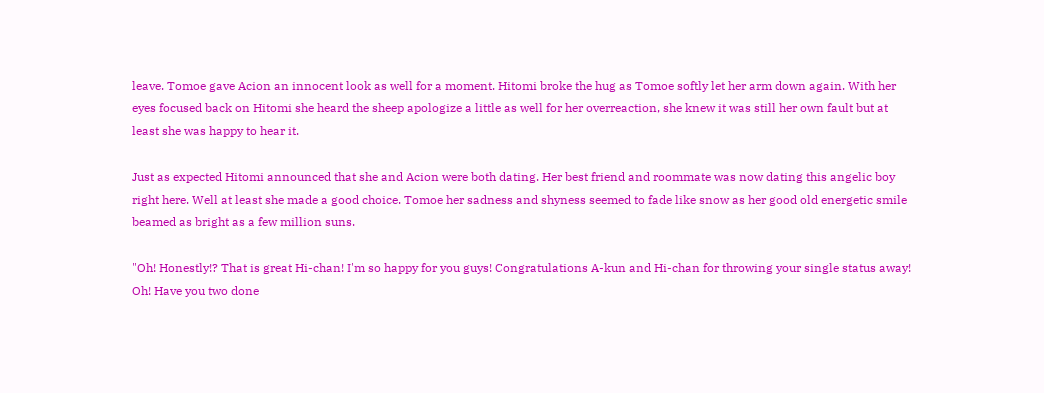leave. Tomoe gave Acion an innocent look as well for a moment. Hitomi broke the hug as Tomoe softly let her arm down again. With her eyes focused back on Hitomi she heard the sheep apologize a little as well for her overreaction, she knew it was still her own fault but at least she was happy to hear it.

Just as expected Hitomi announced that she and Acion were both dating. Her best friend and roommate was now dating this angelic boy right here. Well at least she made a good choice. Tomoe her sadness and shyness seemed to fade like snow as her good old energetic smile beamed as bright as a few million suns.

"Oh! Honestly!? That is great Hi-chan! I'm so happy for you guys! Congratulations A-kun and Hi-chan for throwing your single status away! Oh! Have you two done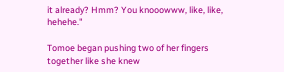it already? Hmm? You knooowww, like, like, hehehe."

Tomoe began pushing two of her fingers together like she knew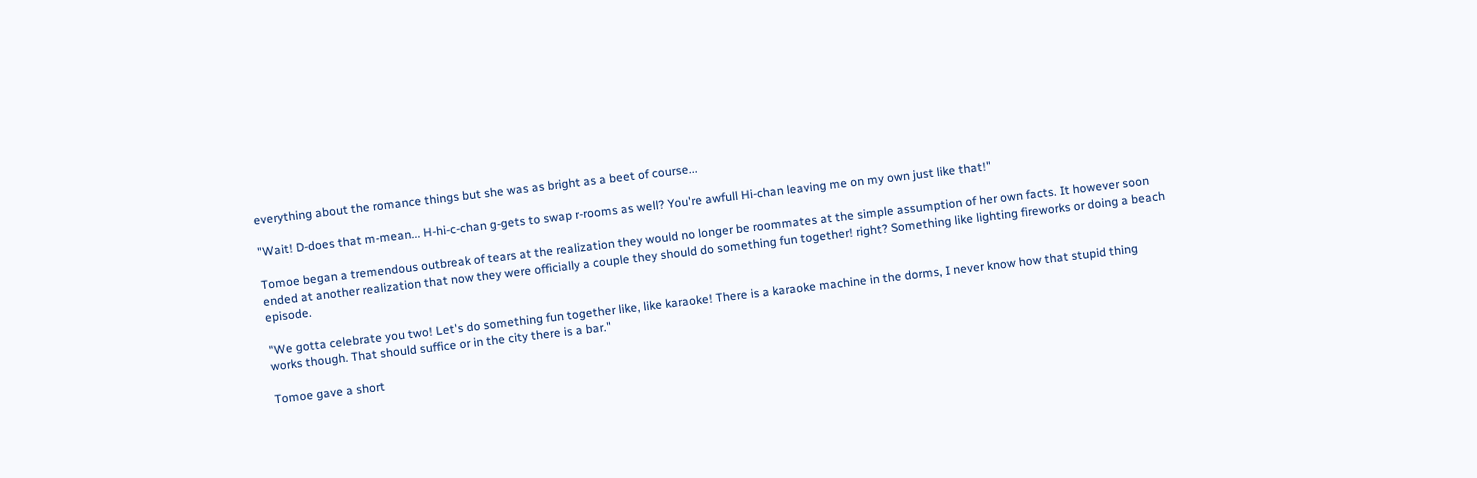everything about the romance things but she was as bright as a beet of course...

"Wait! D-does that m-mean... H-hi-c-chan g-gets to swap r-rooms as well? You're awfull Hi-chan leaving me on my own just like that!"

Tomoe began a tremendous outbreak of tears at the realization they would no longer be roommates at the simple assumption of her own facts. It however soon ended at another realization that now they were officially a couple they should do something fun together! right? Something like lighting fireworks or doing a beach episode.

"We gotta celebrate you two! Let's do something fun together like, like karaoke! There is a karaoke machine in the dorms, I never know how that stupid thing works though. That should suffice or in the city there is a bar."

Tomoe gave a short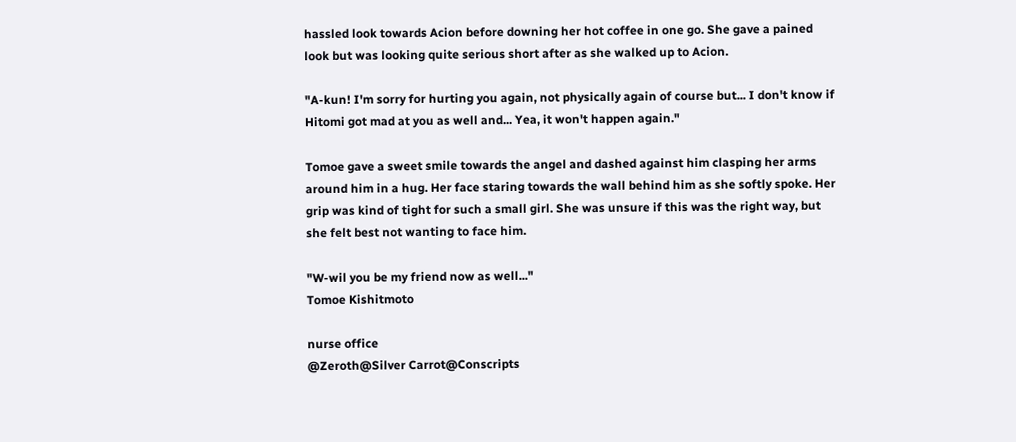hassled look towards Acion before downing her hot coffee in one go. She gave a pained look but was looking quite serious short after as she walked up to Acion.

"A-kun! I'm sorry for hurting you again, not physically again of course but... I don't know if Hitomi got mad at you as well and... Yea, it won't happen again."

Tomoe gave a sweet smile towards the angel and dashed against him clasping her arms around him in a hug. Her face staring towards the wall behind him as she softly spoke. Her grip was kind of tight for such a small girl. She was unsure if this was the right way, but she felt best not wanting to face him.

"W-wil you be my friend now as well..."
Tomoe Kishitmoto

nurse office
@Zeroth@Silver Carrot@Conscripts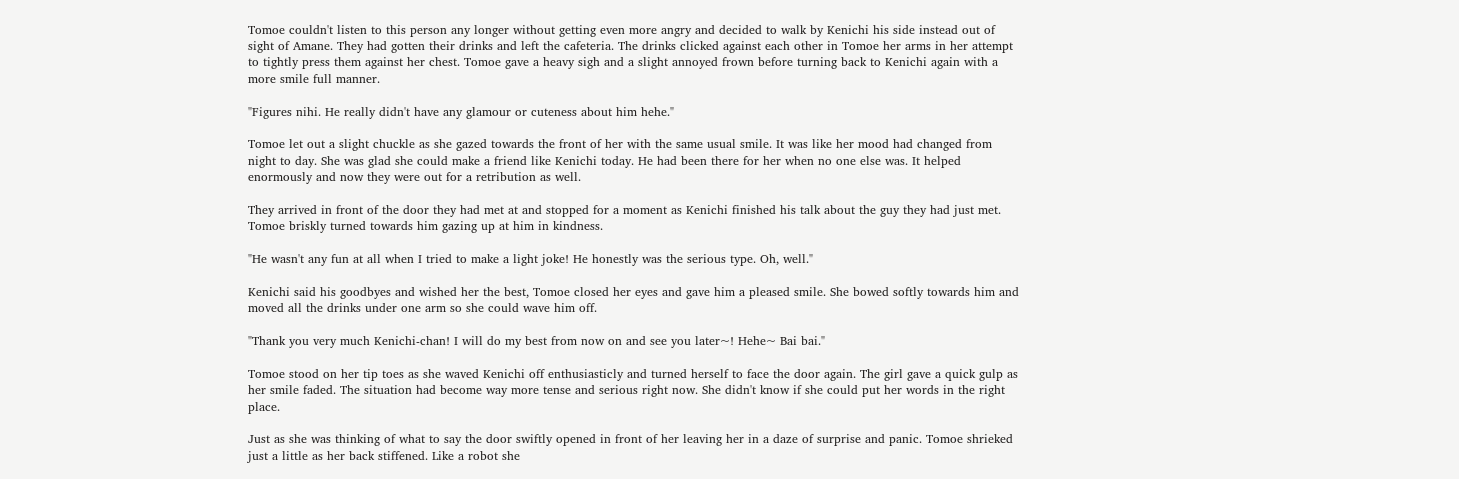Tomoe couldn't listen to this person any longer without getting even more angry and decided to walk by Kenichi his side instead out of sight of Amane. They had gotten their drinks and left the cafeteria. The drinks clicked against each other in Tomoe her arms in her attempt to tightly press them against her chest. Tomoe gave a heavy sigh and a slight annoyed frown before turning back to Kenichi again with a more smile full manner.

"Figures nihi. He really didn't have any glamour or cuteness about him hehe."

Tomoe let out a slight chuckle as she gazed towards the front of her with the same usual smile. It was like her mood had changed from night to day. She was glad she could make a friend like Kenichi today. He had been there for her when no one else was. It helped enormously and now they were out for a retribution as well.

They arrived in front of the door they had met at and stopped for a moment as Kenichi finished his talk about the guy they had just met. Tomoe briskly turned towards him gazing up at him in kindness.

"He wasn't any fun at all when I tried to make a light joke! He honestly was the serious type. Oh, well."

Kenichi said his goodbyes and wished her the best, Tomoe closed her eyes and gave him a pleased smile. She bowed softly towards him and moved all the drinks under one arm so she could wave him off.

"Thank you very much Kenichi-chan! I will do my best from now on and see you later~! Hehe~ Bai bai."

Tomoe stood on her tip toes as she waved Kenichi off enthusiasticly and turned herself to face the door again. The girl gave a quick gulp as her smile faded. The situation had become way more tense and serious right now. She didn't know if she could put her words in the right place.

Just as she was thinking of what to say the door swiftly opened in front of her leaving her in a daze of surprise and panic. Tomoe shrieked just a little as her back stiffened. Like a robot she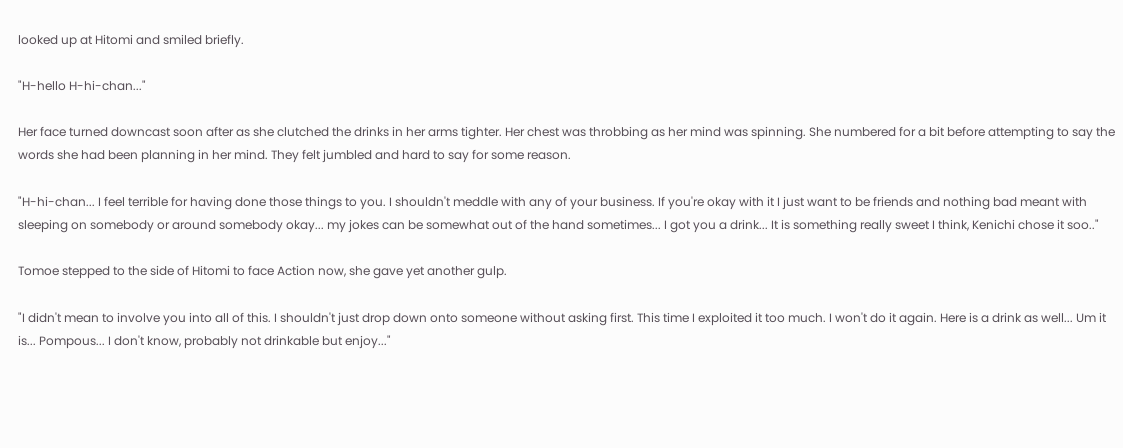looked up at Hitomi and smiled briefly.

"H-hello H-hi-chan..."

Her face turned downcast soon after as she clutched the drinks in her arms tighter. Her chest was throbbing as her mind was spinning. She numbered for a bit before attempting to say the words she had been planning in her mind. They felt jumbled and hard to say for some reason.

"H-hi-chan... I feel terrible for having done those things to you. I shouldn't meddle with any of your business. If you're okay with it I just want to be friends and nothing bad meant with sleeping on somebody or around somebody okay... my jokes can be somewhat out of the hand sometimes... I got you a drink... It is something really sweet I think, Kenichi chose it soo.."

Tomoe stepped to the side of Hitomi to face Action now, she gave yet another gulp.

"I didn't mean to involve you into all of this. I shouldn't just drop down onto someone without asking first. This time I exploited it too much. I won't do it again. Here is a drink as well... Um it is... Pompous... I don't know, probably not drinkable but enjoy..."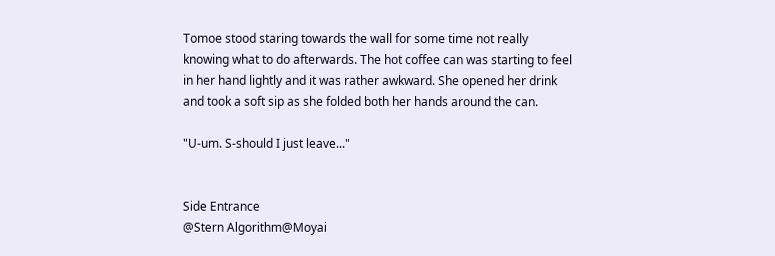Tomoe stood staring towards the wall for some time not really knowing what to do afterwards. The hot coffee can was starting to feel in her hand lightly and it was rather awkward. She opened her drink and took a soft sip as she folded both her hands around the can.

"U-um. S-should I just leave..."


Side Entrance
@Stern Algorithm@Moyai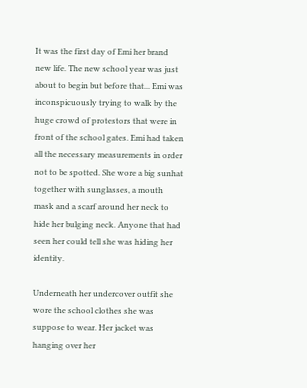It was the first day of Emi her brand new life. The new school year was just about to begin but before that... Emi was inconspicuously trying to walk by the huge crowd of protestors that were in front of the school gates. Emi had taken all the necessary measurements in order not to be spotted. She wore a big sunhat together with sunglasses, a mouth mask and a scarf around her neck to hide her bulging neck. Anyone that had seen her could tell she was hiding her identity.

Underneath her undercover outfit she wore the school clothes she was suppose to wear. Her jacket was hanging over her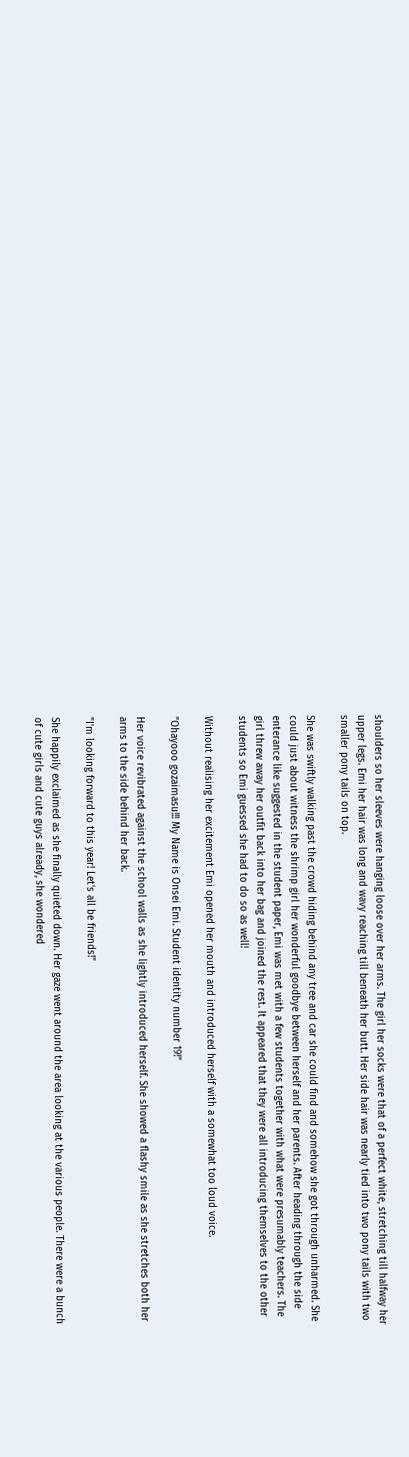shoulders so her sleeves were hanging loose over her arms. The girl her socks were that of a perfect white, stretching till halfway her upper legs. Emi her hair was long and wavy reaching till beneath her butt. Her side hair was nearly tied into two pony tails with two smaller pony tails on top.

She was swiftly walking past the crowd hiding behind any tree and car she could find and somehow she got through unharmed. She could just about witness the shrimp girl her wonderful goodbye between herself and her parents. After heading through the side enterance like suggested in the student paper, Emi was met with a few students together with what were presumably teachers. The girl threw away her outfit back into her bag and joined the rest. It appeared that they were all introducing themselves to the other students so Emi guessed she had to do so as well!

Without realising her excitement Emi opened her mouth and introduced herself with a somewhat too loud voice.

"Ohayooo gozaimasu!!! My Name is Onsei Emi. Student identity number 19!"

Her voice revibrated against the school walls as she lightly introduced herself. She showed a flashy smile as she stretches both her arms to the side behind her back.

"I'm looking forward to this year! Let's all be friends!"

She happily exclaimed as she finally quieted down. Her gaze went around the area looking at the various people. There were a bunch of cute girls and cute guys already, she wondered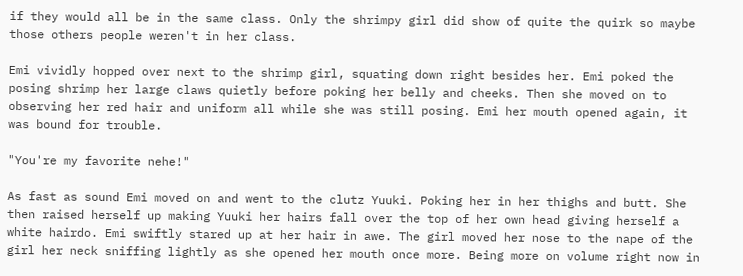if they would all be in the same class. Only the shrimpy girl did show of quite the quirk so maybe those others people weren't in her class.

Emi vividly hopped over next to the shrimp girl, squating down right besides her. Emi poked the posing shrimp her large claws quietly before poking her belly and cheeks. Then she moved on to observing her red hair and uniform all while she was still posing. Emi her mouth opened again, it was bound for trouble.

"You're my favorite nehe!"

As fast as sound Emi moved on and went to the clutz Yuuki. Poking her in her thighs and butt. She then raised herself up making Yuuki her hairs fall over the top of her own head giving herself a white hairdo. Emi swiftly stared up at her hair in awe. The girl moved her nose to the nape of the girl her neck sniffing lightly as she opened her mouth once more. Being more on volume right now in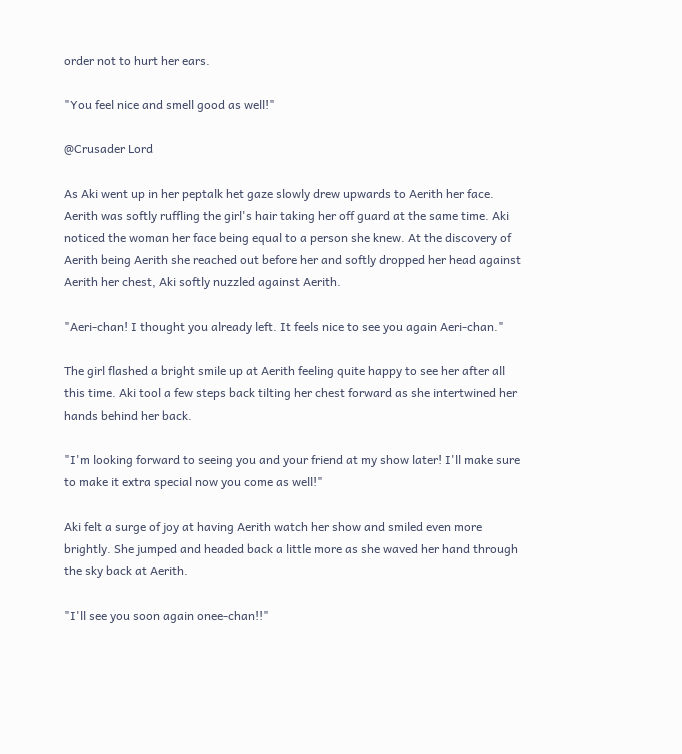order not to hurt her ears.

"You feel nice and smell good as well!"

@Crusader Lord

As Aki went up in her peptalk het gaze slowly drew upwards to Aerith her face. Aerith was softly ruffling the girl's hair taking her off guard at the same time. Aki noticed the woman her face being equal to a person she knew. At the discovery of Aerith being Aerith she reached out before her and softly dropped her head against Aerith her chest, Aki softly nuzzled against Aerith.

"Aeri-chan! I thought you already left. It feels nice to see you again Aeri-chan."

The girl flashed a bright smile up at Aerith feeling quite happy to see her after all this time. Aki tool a few steps back tilting her chest forward as she intertwined her hands behind her back.

"I'm looking forward to seeing you and your friend at my show later! I'll make sure to make it extra special now you come as well!"

Aki felt a surge of joy at having Aerith watch her show and smiled even more brightly. She jumped and headed back a little more as she waved her hand through the sky back at Aerith.

"I'll see you soon again onee-chan!!"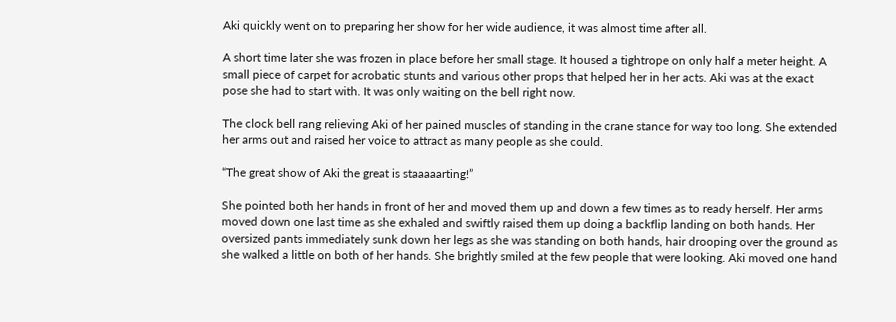Aki quickly went on to preparing her show for her wide audience, it was almost time after all.

A short time later she was frozen in place before her small stage. It housed a tightrope on only half a meter height. A small piece of carpet for acrobatic stunts and various other props that helped her in her acts. Aki was at the exact pose she had to start with. It was only waiting on the bell right now.

The clock bell rang relieving Aki of her pained muscles of standing in the crane stance for way too long. She extended her arms out and raised her voice to attract as many people as she could.

“The great show of Aki the great is staaaaarting!”

She pointed both her hands in front of her and moved them up and down a few times as to ready herself. Her arms moved down one last time as she exhaled and swiftly raised them up doing a backflip landing on both hands. Her oversized pants immediately sunk down her legs as she was standing on both hands, hair drooping over the ground as she walked a little on both of her hands. She brightly smiled at the few people that were looking. Aki moved one hand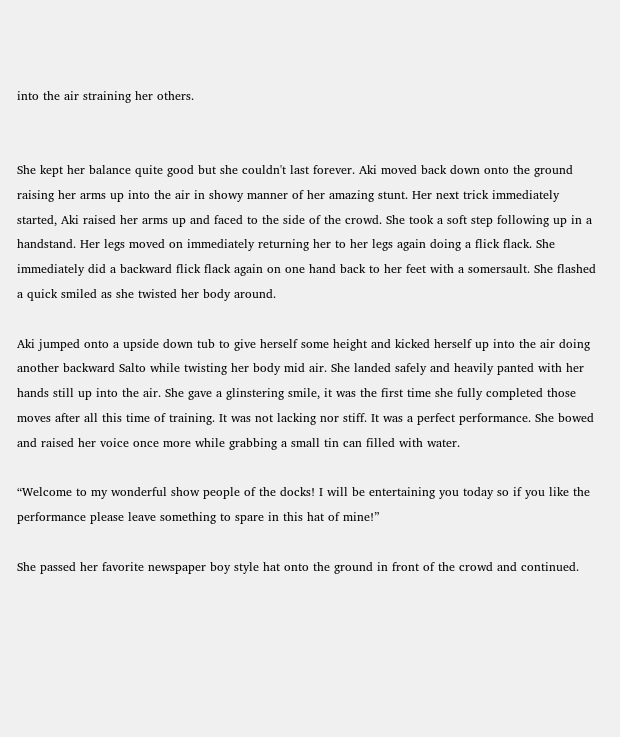into the air straining her others.


She kept her balance quite good but she couldn't last forever. Aki moved back down onto the ground raising her arms up into the air in showy manner of her amazing stunt. Her next trick immediately started, Aki raised her arms up and faced to the side of the crowd. She took a soft step following up in a handstand. Her legs moved on immediately returning her to her legs again doing a flick flack. She immediately did a backward flick flack again on one hand back to her feet with a somersault. She flashed a quick smiled as she twisted her body around.

Aki jumped onto a upside down tub to give herself some height and kicked herself up into the air doing another backward Salto while twisting her body mid air. She landed safely and heavily panted with her hands still up into the air. She gave a glinstering smile, it was the first time she fully completed those moves after all this time of training. It was not lacking nor stiff. It was a perfect performance. She bowed and raised her voice once more while grabbing a small tin can filled with water.

“Welcome to my wonderful show people of the docks! I will be entertaining you today so if you like the performance please leave something to spare in this hat of mine!”

She passed her favorite newspaper boy style hat onto the ground in front of the crowd and continued.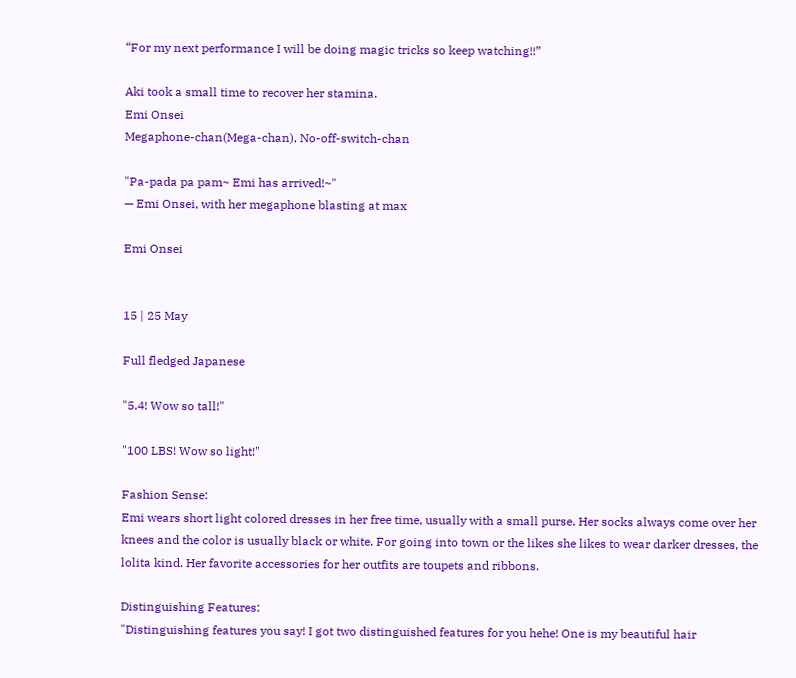“For my next performance I will be doing magic tricks so keep watching!!”

Aki took a small time to recover her stamina.
Emi Onsei
Megaphone-chan(Mega-chan), No-off-switch-chan

"Pa-pada pa pam~ Emi has arrived!~"
— Emi Onsei, with her megaphone blasting at max

Emi Onsei


15 | 25 May

Full fledged Japanese

"5.4! Wow so tall!"

"100 LBS! Wow so light!"

Fashion Sense:
Emi wears short light colored dresses in her free time, usually with a small purse. Her socks always come over her knees and the color is usually black or white. For going into town or the likes she likes to wear darker dresses, the lolita kind. Her favorite accessories for her outfits are toupets and ribbons.

Distinguishing Features:
"Distinguishing features you say! I got two distinguished features for you hehe! One is my beautiful hair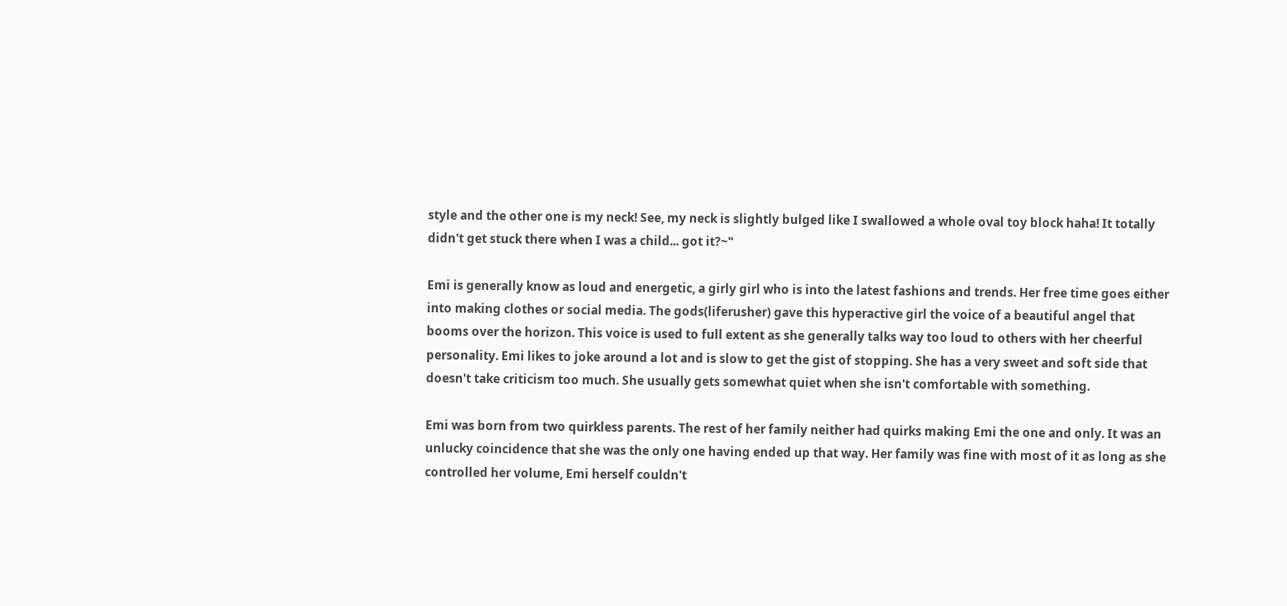style and the other one is my neck! See, my neck is slightly bulged like I swallowed a whole oval toy block haha! It totally didn't get stuck there when I was a child... got it?~"

Emi is generally know as loud and energetic, a girly girl who is into the latest fashions and trends. Her free time goes either into making clothes or social media. The gods(liferusher) gave this hyperactive girl the voice of a beautiful angel that booms over the horizon. This voice is used to full extent as she generally talks way too loud to others with her cheerful personality. Emi likes to joke around a lot and is slow to get the gist of stopping. She has a very sweet and soft side that doesn't take criticism too much. She usually gets somewhat quiet when she isn't comfortable with something.

Emi was born from two quirkless parents. The rest of her family neither had quirks making Emi the one and only. It was an unlucky coincidence that she was the only one having ended up that way. Her family was fine with most of it as long as she controlled her volume, Emi herself couldn't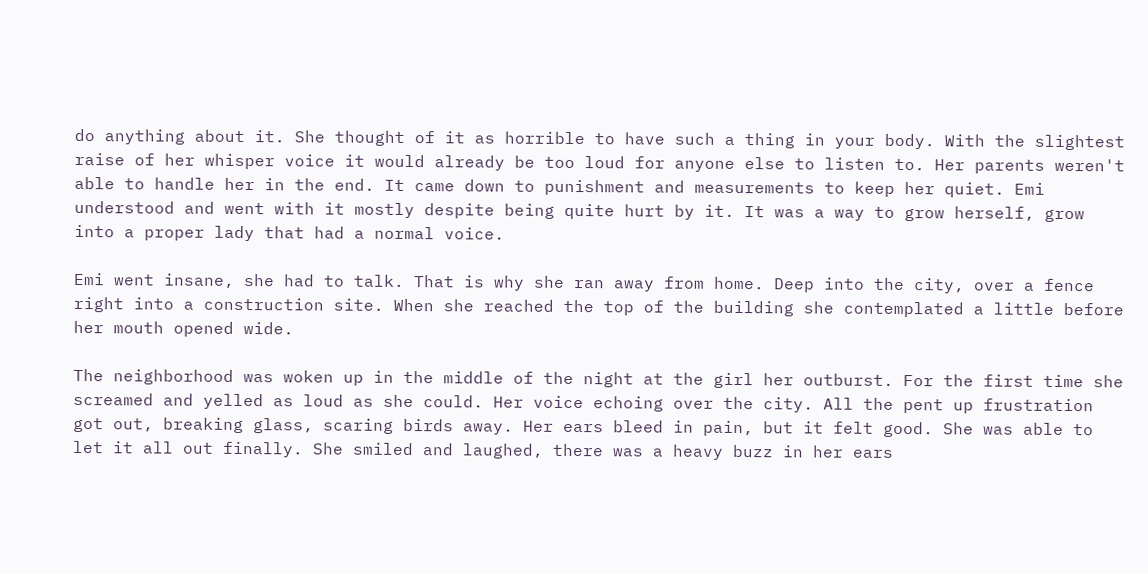do anything about it. She thought of it as horrible to have such a thing in your body. With the slightest raise of her whisper voice it would already be too loud for anyone else to listen to. Her parents weren't able to handle her in the end. It came down to punishment and measurements to keep her quiet. Emi understood and went with it mostly despite being quite hurt by it. It was a way to grow herself, grow into a proper lady that had a normal voice.

Emi went insane, she had to talk. That is why she ran away from home. Deep into the city, over a fence right into a construction site. When she reached the top of the building she contemplated a little before her mouth opened wide.

The neighborhood was woken up in the middle of the night at the girl her outburst. For the first time she screamed and yelled as loud as she could. Her voice echoing over the city. All the pent up frustration got out, breaking glass, scaring birds away. Her ears bleed in pain, but it felt good. She was able to let it all out finally. She smiled and laughed, there was a heavy buzz in her ears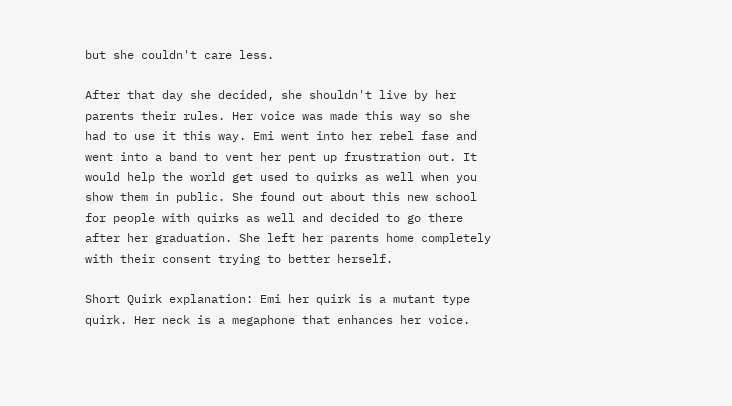but she couldn't care less.

After that day she decided, she shouldn't live by her parents their rules. Her voice was made this way so she had to use it this way. Emi went into her rebel fase and went into a band to vent her pent up frustration out. It would help the world get used to quirks as well when you show them in public. She found out about this new school for people with quirks as well and decided to go there after her graduation. She left her parents home completely with their consent trying to better herself.

Short Quirk explanation: Emi her quirk is a mutant type quirk. Her neck is a megaphone that enhances her voice.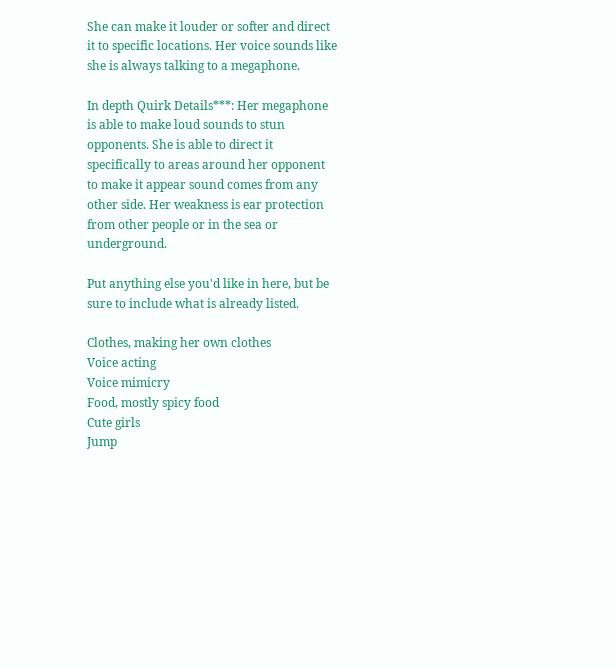She can make it louder or softer and direct it to specific locations. Her voice sounds like she is always talking to a megaphone.

In depth Quirk Details***: Her megaphone is able to make loud sounds to stun opponents. She is able to direct it specifically to areas around her opponent to make it appear sound comes from any other side. Her weakness is ear protection from other people or in the sea or underground.

Put anything else you'd like in here, but be sure to include what is already listed.

Clothes, making her own clothes
Voice acting
Voice mimicry
Food, mostly spicy food
Cute girls
Jump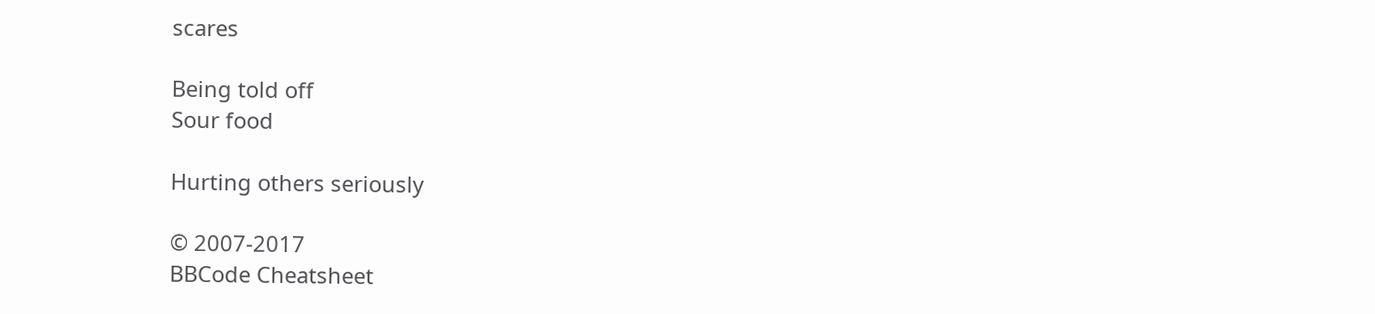scares

Being told off
Sour food

Hurting others seriously

© 2007-2017
BBCode Cheatsheet